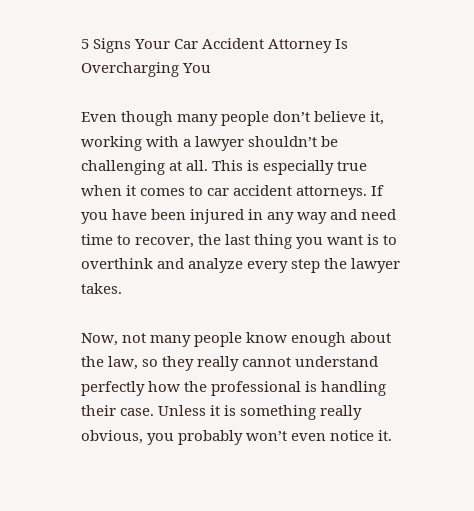5 Signs Your Car Accident Attorney Is Overcharging You

Even though many people don’t believe it, working with a lawyer shouldn’t be challenging at all. This is especially true when it comes to car accident attorneys. If you have been injured in any way and need time to recover, the last thing you want is to overthink and analyze every step the lawyer takes.

Now, not many people know enough about the law, so they really cannot understand perfectly how the professional is handling their case. Unless it is something really obvious, you probably won’t even notice it.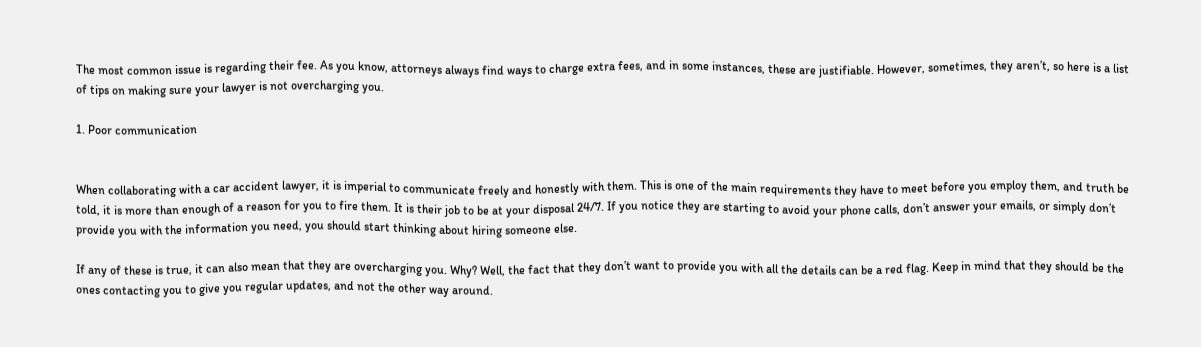The most common issue is regarding their fee. As you know, attorneys always find ways to charge extra fees, and in some instances, these are justifiable. However, sometimes, they aren’t, so here is a list of tips on making sure your lawyer is not overcharging you.

1. Poor communication


When collaborating with a car accident lawyer, it is imperial to communicate freely and honestly with them. This is one of the main requirements they have to meet before you employ them, and truth be told, it is more than enough of a reason for you to fire them. It is their job to be at your disposal 24/7. If you notice they are starting to avoid your phone calls, don’t answer your emails, or simply don’t provide you with the information you need, you should start thinking about hiring someone else.

If any of these is true, it can also mean that they are overcharging you. Why? Well, the fact that they don’t want to provide you with all the details can be a red flag. Keep in mind that they should be the ones contacting you to give you regular updates, and not the other way around.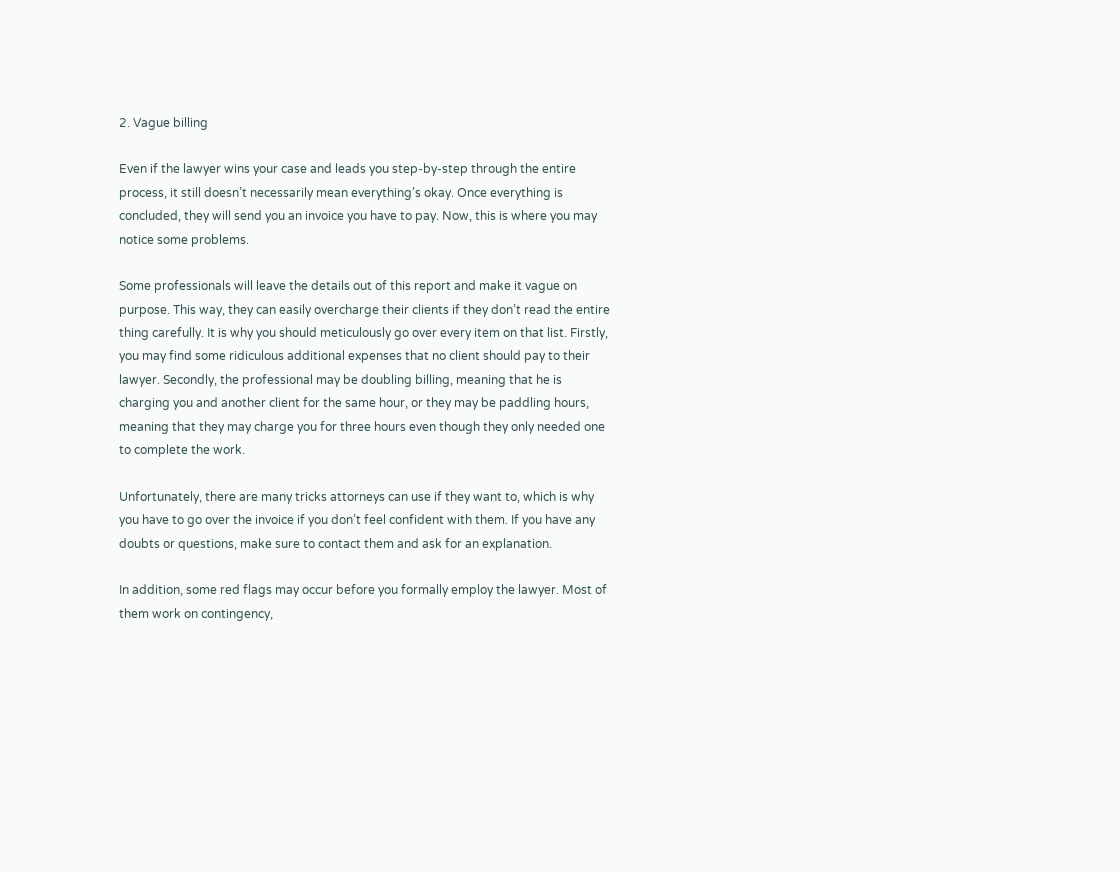2. Vague billing

Even if the lawyer wins your case and leads you step-by-step through the entire process, it still doesn’t necessarily mean everything’s okay. Once everything is concluded, they will send you an invoice you have to pay. Now, this is where you may notice some problems.

Some professionals will leave the details out of this report and make it vague on purpose. This way, they can easily overcharge their clients if they don’t read the entire thing carefully. It is why you should meticulously go over every item on that list. Firstly, you may find some ridiculous additional expenses that no client should pay to their lawyer. Secondly, the professional may be doubling billing, meaning that he is charging you and another client for the same hour, or they may be paddling hours, meaning that they may charge you for three hours even though they only needed one to complete the work.

Unfortunately, there are many tricks attorneys can use if they want to, which is why you have to go over the invoice if you don’t feel confident with them. If you have any doubts or questions, make sure to contact them and ask for an explanation.

In addition, some red flags may occur before you formally employ the lawyer. Most of them work on contingency,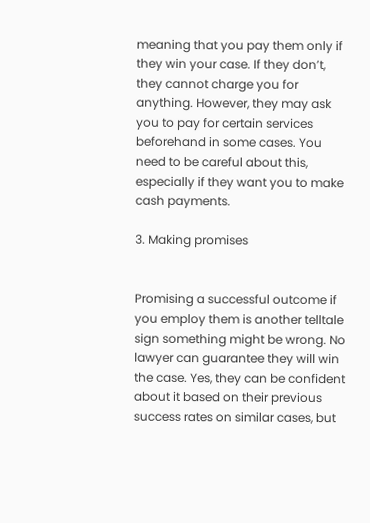meaning that you pay them only if they win your case. If they don’t, they cannot charge you for anything. However, they may ask you to pay for certain services beforehand in some cases. You need to be careful about this, especially if they want you to make cash payments.

3. Making promises


Promising a successful outcome if you employ them is another telltale sign something might be wrong. No lawyer can guarantee they will win the case. Yes, they can be confident about it based on their previous success rates on similar cases, but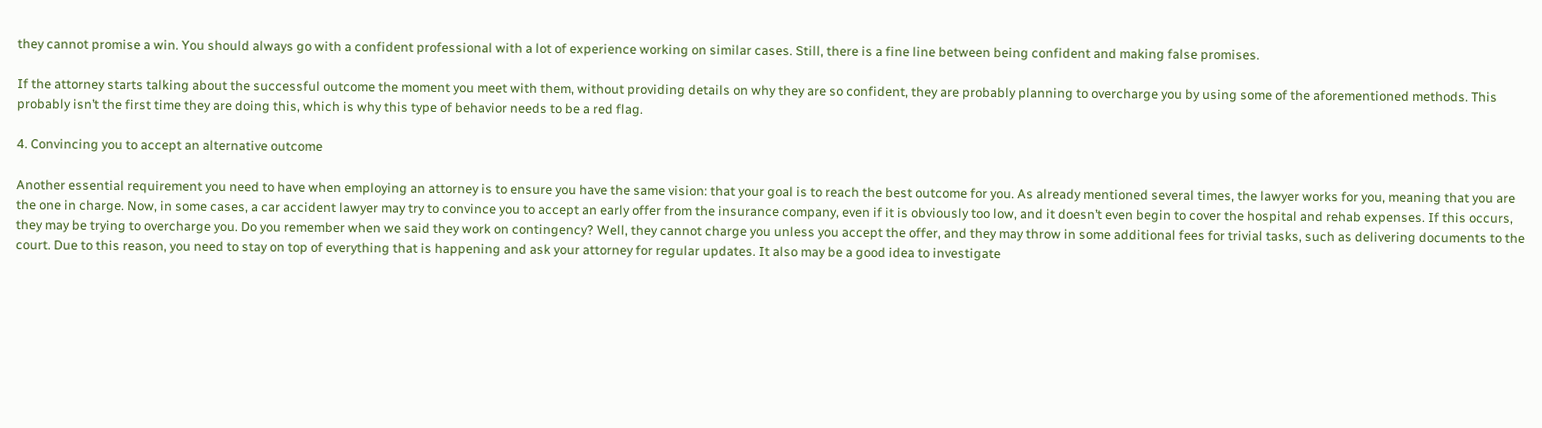they cannot promise a win. You should always go with a confident professional with a lot of experience working on similar cases. Still, there is a fine line between being confident and making false promises.

If the attorney starts talking about the successful outcome the moment you meet with them, without providing details on why they are so confident, they are probably planning to overcharge you by using some of the aforementioned methods. This probably isn’t the first time they are doing this, which is why this type of behavior needs to be a red flag.

4. Convincing you to accept an alternative outcome

Another essential requirement you need to have when employing an attorney is to ensure you have the same vision: that your goal is to reach the best outcome for you. As already mentioned several times, the lawyer works for you, meaning that you are the one in charge. Now, in some cases, a car accident lawyer may try to convince you to accept an early offer from the insurance company, even if it is obviously too low, and it doesn’t even begin to cover the hospital and rehab expenses. If this occurs, they may be trying to overcharge you. Do you remember when we said they work on contingency? Well, they cannot charge you unless you accept the offer, and they may throw in some additional fees for trivial tasks, such as delivering documents to the court. Due to this reason, you need to stay on top of everything that is happening and ask your attorney for regular updates. It also may be a good idea to investigate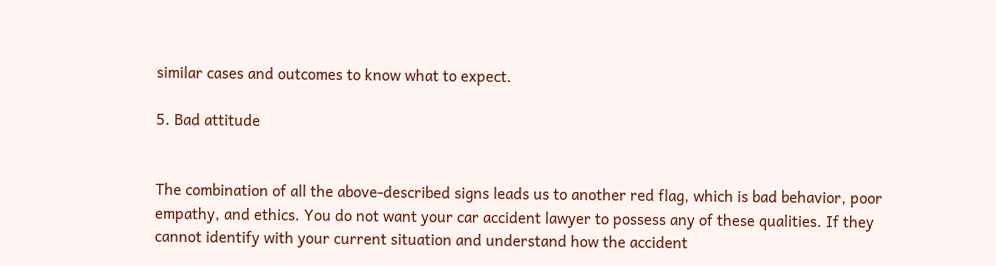similar cases and outcomes to know what to expect.

5. Bad attitude


The combination of all the above-described signs leads us to another red flag, which is bad behavior, poor empathy, and ethics. You do not want your car accident lawyer to possess any of these qualities. If they cannot identify with your current situation and understand how the accident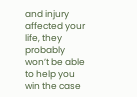and injury affected your life, they probably won’t be able to help you win the case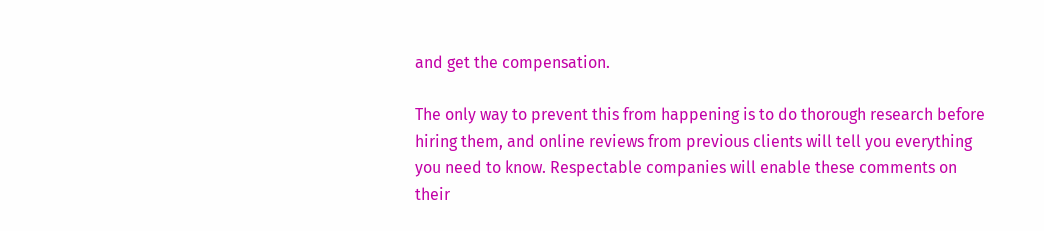and get the compensation.

The only way to prevent this from happening is to do thorough research before hiring them, and online reviews from previous clients will tell you everything you need to know. Respectable companies will enable these comments on their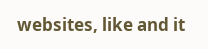websites, like and it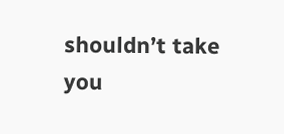shouldn’t take you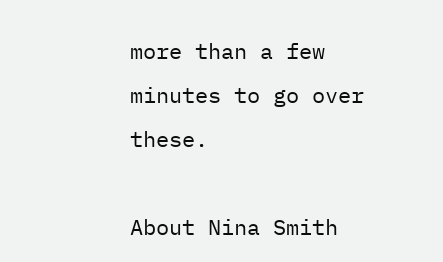more than a few minutes to go over these.

About Nina Smith